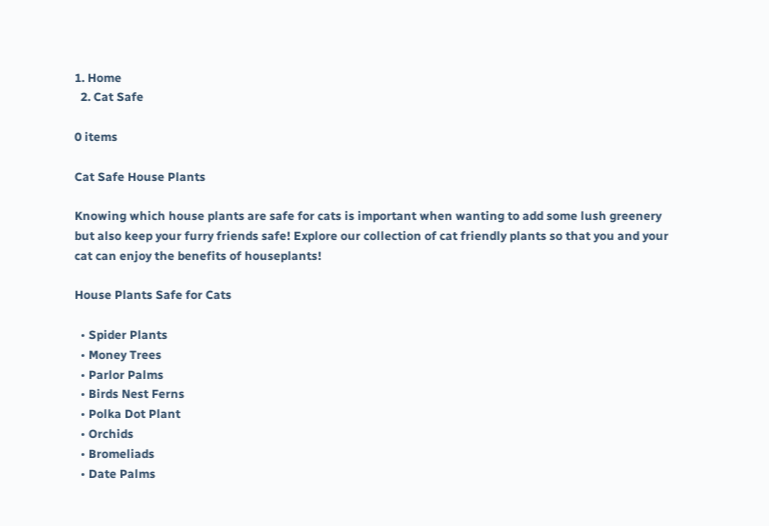1. Home
  2. Cat Safe

0 items

Cat Safe House Plants

Knowing which house plants are safe for cats is important when wanting to add some lush greenery but also keep your furry friends safe! Explore our collection of cat friendly plants so that you and your cat can enjoy the benefits of houseplants!

House Plants Safe for Cats

  • Spider Plants
  • Money Trees
  • Parlor Palms
  • Birds Nest Ferns
  • Polka Dot Plant
  • Orchids
  • Bromeliads
  • Date Palms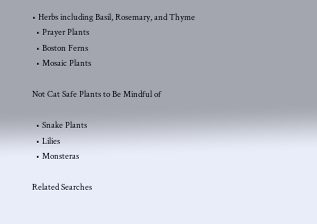• Herbs including Basil, Rosemary, and Thyme
  • Prayer Plants
  • Boston Ferns
  • Mosaic Plants

Not Cat Safe Plants to Be Mindful of

  • Snake Plants
  • Lilies
  • Monsteras

Related Searches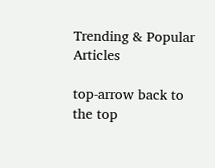Trending & Popular Articles

top-arrow back to the top